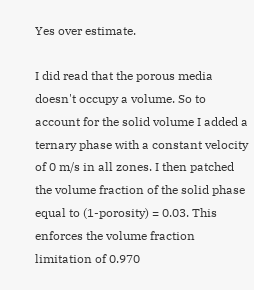Yes over estimate.

I did read that the porous media doesn't occupy a volume. So to account for the solid volume I added a ternary phase with a constant velocity of 0 m/s in all zones. I then patched the volume fraction of the solid phase equal to (1-porosity) = 0.03. This enforces the volume fraction limitation of 0.970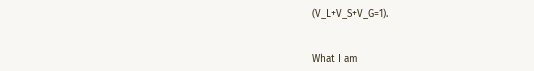(V_L+V_S+V_G=1).


What I am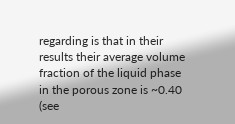regarding is that in their results their average volume fraction of the liquid phase in the porous zone is ~0.40 (see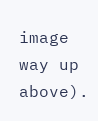image way up above).